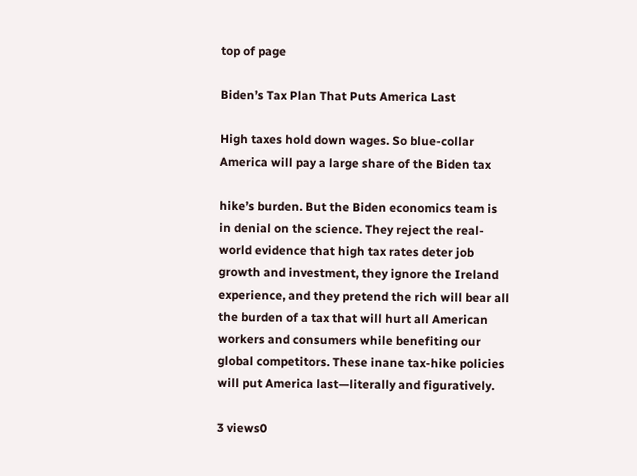top of page

Biden’s Tax Plan That Puts America Last

High taxes hold down wages. So blue-collar America will pay a large share of the Biden tax

hike’s burden. But the Biden economics team is in denial on the science. They reject the real-world evidence that high tax rates deter job growth and investment, they ignore the Ireland experience, and they pretend the rich will bear all the burden of a tax that will hurt all American workers and consumers while benefiting our global competitors. These inane tax-hike policies will put America last—literally and figuratively.

3 views0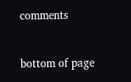comments


bottom of page